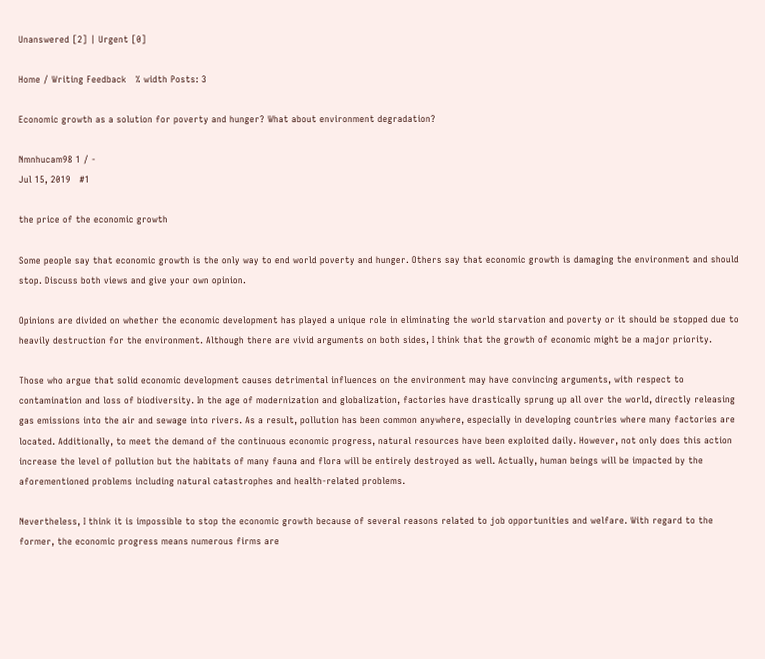Unanswered [2] | Urgent [0]

Home / Writing Feedback   % width Posts: 3

Economic growth as a solution for poverty and hunger? What about environment degradation?

Nmnhucam98 1 / -
Jul 15, 2019   #1

the price of the economic growth

Some people say that economic growth is the only way to end world poverty and hunger. Others say that economic growth is damaging the environment and should stop. Discuss both views and give your own opinion.

Opinions are divided on whether the economic development has played a unique role in eliminating the world starvation and poverty or it should be stopped due to heavily destruction for the environment. Although there are vivid arguments on both sides, I think that the growth of economic might be a major priority.

Those who argue that solid economic development causes detrimental influences on the environment may have convincing arguments, with respect to contamination and loss of biodiversity. In the age of modernization and globalization, factories have drastically sprung up all over the world, directly releasing gas emissions into the air and sewage into rivers. As a result, pollution has been common anywhere, especially in developing countries where many factories are located. Additionally, to meet the demand of the continuous economic progress, natural resources have been exploited daily. However, not only does this action increase the level of pollution but the habitats of many fauna and flora will be entirely destroyed as well. Actually, human beings will be impacted by the aforementioned problems including natural catastrophes and health-related problems.

Nevertheless, I think it is impossible to stop the economic growth because of several reasons related to job opportunities and welfare. With regard to the former, the economic progress means numerous firms are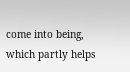come into being, which partly helps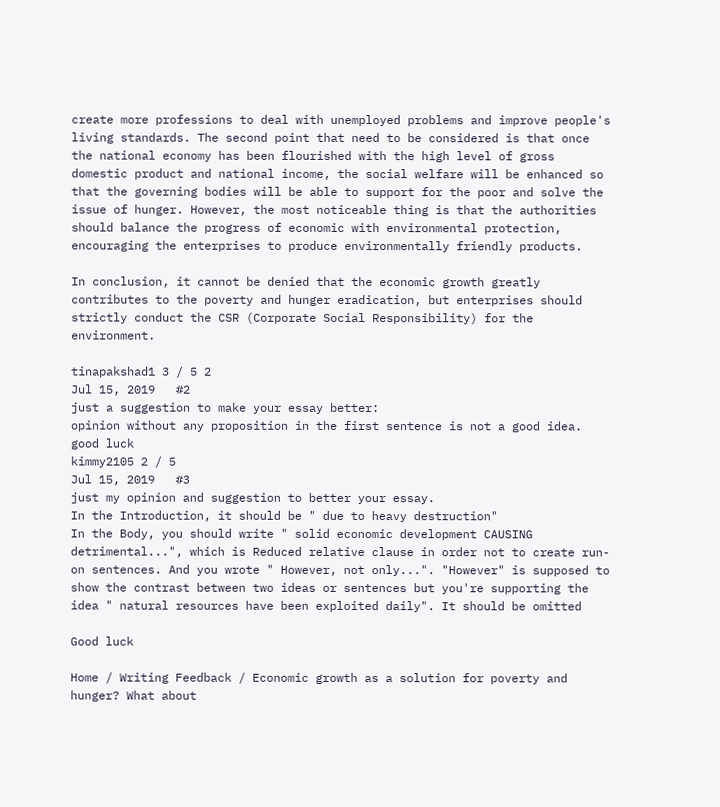create more professions to deal with unemployed problems and improve people's living standards. The second point that need to be considered is that once the national economy has been flourished with the high level of gross domestic product and national income, the social welfare will be enhanced so that the governing bodies will be able to support for the poor and solve the issue of hunger. However, the most noticeable thing is that the authorities should balance the progress of economic with environmental protection, encouraging the enterprises to produce environmentally friendly products.

In conclusion, it cannot be denied that the economic growth greatly contributes to the poverty and hunger eradication, but enterprises should strictly conduct the CSR (Corporate Social Responsibility) for the environment.

tinapakshad1 3 / 5 2
Jul 15, 2019   #2
just a suggestion to make your essay better:
opinion without any proposition in the first sentence is not a good idea.
good luck
kimmy2105 2 / 5
Jul 15, 2019   #3
just my opinion and suggestion to better your essay.
In the Introduction, it should be " due to heavy destruction"
In the Body, you should write " solid economic development CAUSING detrimental...", which is Reduced relative clause in order not to create run-on sentences. And you wrote " However, not only...". "However" is supposed to show the contrast between two ideas or sentences but you're supporting the idea " natural resources have been exploited daily". It should be omitted

Good luck

Home / Writing Feedback / Economic growth as a solution for poverty and hunger? What about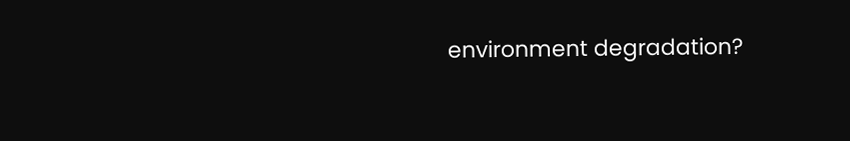environment degradation?